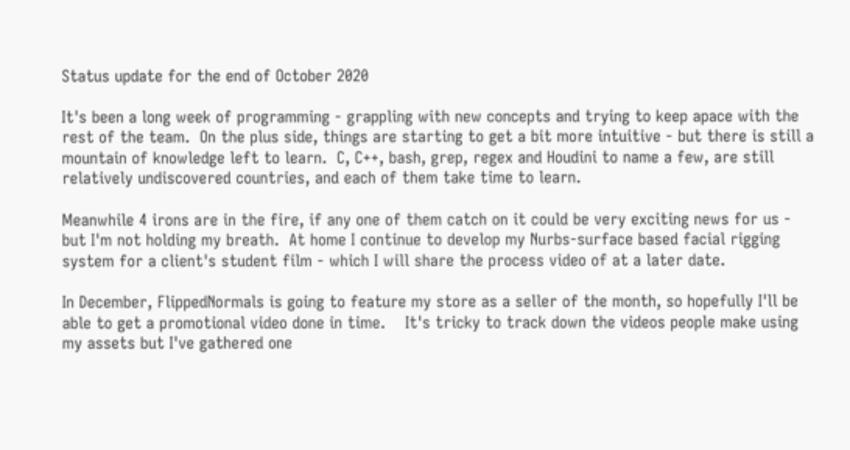Status update for the end of October 2020

It's been a long week of programming - grappling with new concepts and trying to keep apace with the rest of the team.  On the plus side, things are starting to get a bit more intuitive - but there is still a mountain of knowledge left to learn.  C, C++, bash, grep, regex and Houdini to name a few, are still relatively undiscovered countries, and each of them take time to learn.

Meanwhile 4 irons are in the fire, if any one of them catch on it could be very exciting news for us - but I'm not holding my breath.  At home I continue to develop my Nurbs-surface based facial rigging system for a client's student film - which I will share the process video of at a later date.

In December, FlippedNormals is going to feature my store as a seller of the month, so hopefully I'll be able to get a promotional video done in time.    It's tricky to track down the videos people make using my assets but I've gathered one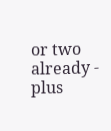or two already - plus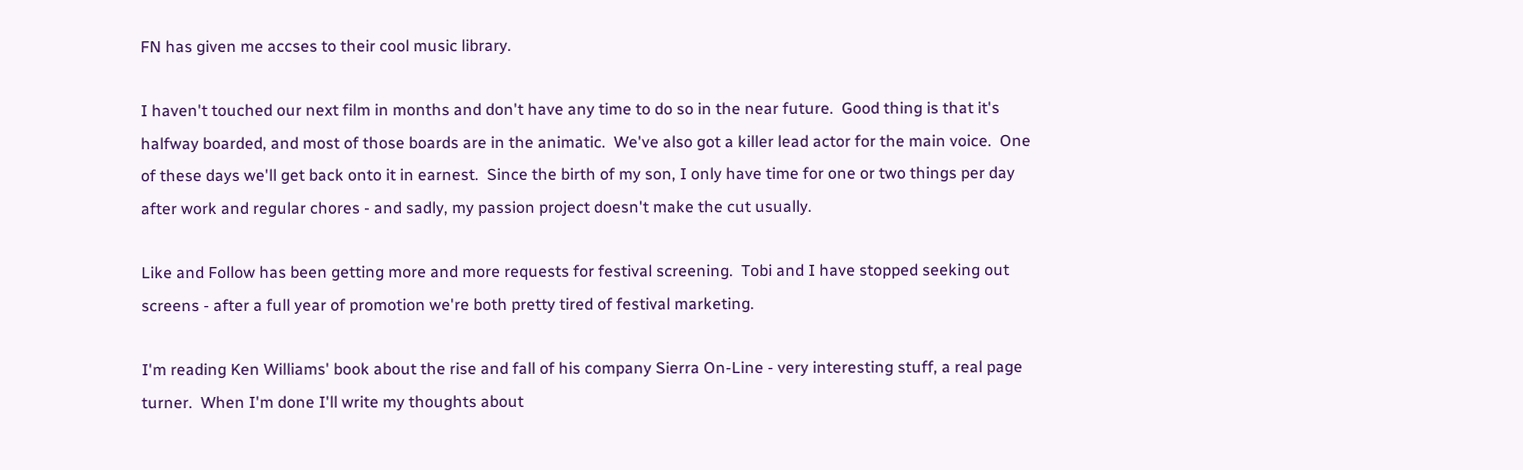FN has given me accses to their cool music library.

I haven't touched our next film in months and don't have any time to do so in the near future.  Good thing is that it's halfway boarded, and most of those boards are in the animatic.  We've also got a killer lead actor for the main voice.  One of these days we'll get back onto it in earnest.  Since the birth of my son, I only have time for one or two things per day after work and regular chores - and sadly, my passion project doesn't make the cut usually.

Like and Follow has been getting more and more requests for festival screening.  Tobi and I have stopped seeking out screens - after a full year of promotion we're both pretty tired of festival marketing.

I'm reading Ken Williams' book about the rise and fall of his company Sierra On-Line - very interesting stuff, a real page turner.  When I'm done I'll write my thoughts about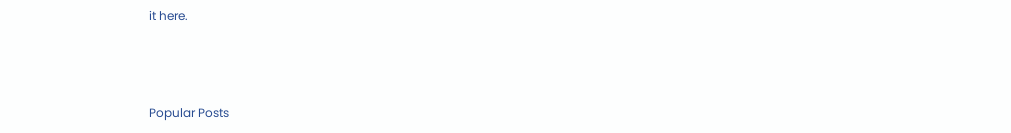it here.



Popular Posts